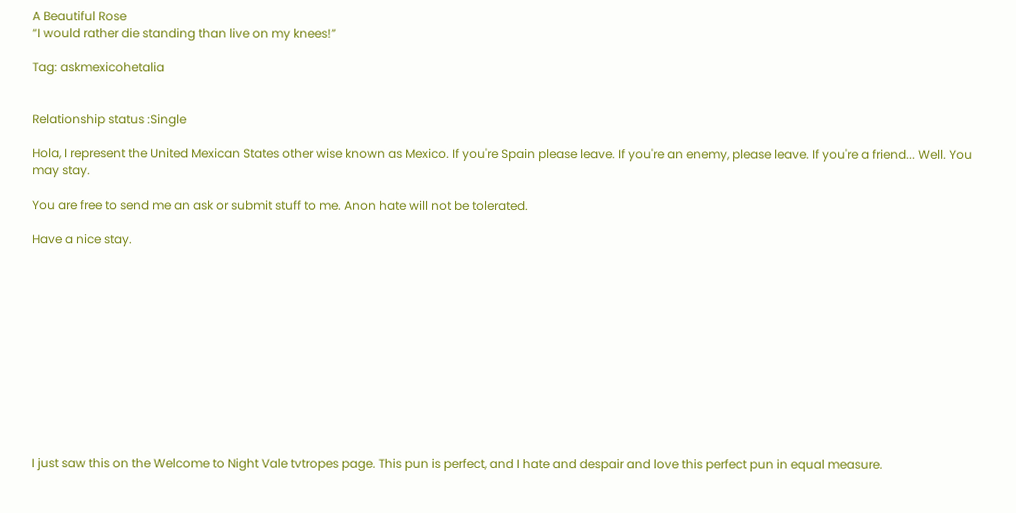A Beautiful Rose
“I would rather die standing than live on my knees!”

Tag: askmexicohetalia


Relationship status :Single

Hola, I represent the United Mexican States other wise known as Mexico. If you're Spain please leave. If you're an enemy, please leave. If you're a friend... Well. You may stay.

You are free to send me an ask or submit stuff to me. Anon hate will not be tolerated.

Have a nice stay.












I just saw this on the Welcome to Night Vale tvtropes page. This pun is perfect, and I hate and despair and love this perfect pun in equal measure.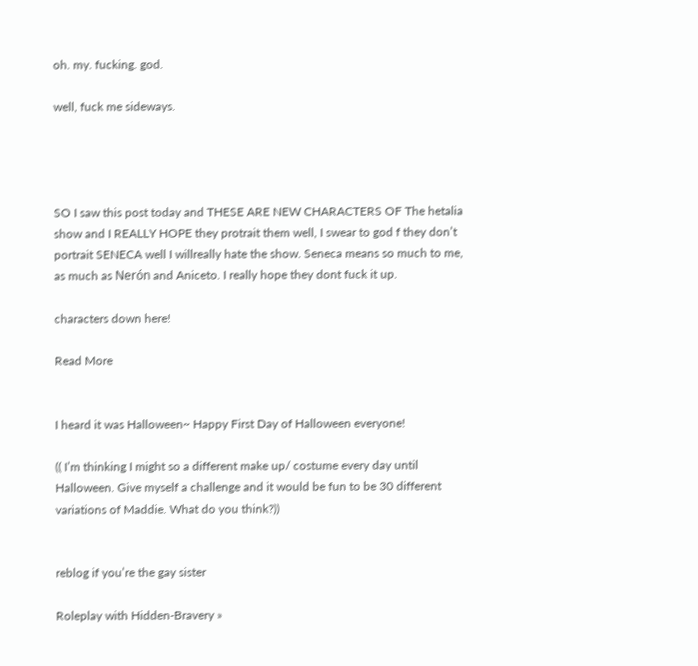oh. my. fucking. god.

well, fuck me sideways.




SO I saw this post today and THESE ARE NEW CHARACTERS OF The hetalia show and I REALLY HOPE they protrait them well, I swear to god f they don’t portrait SENECA well I willreally hate the show. Seneca means so much to me, as much as Nerón and Aniceto. I really hope they dont fuck it up.

characters down here!

Read More


I heard it was Halloween~ Happy First Day of Halloween everyone!

(( I’m thinking I might so a different make up/ costume every day until Halloween. Give myself a challenge and it would be fun to be 30 different variations of Maddie. What do you think?))


reblog if you’re the gay sister

Roleplay with Hidden-Bravery »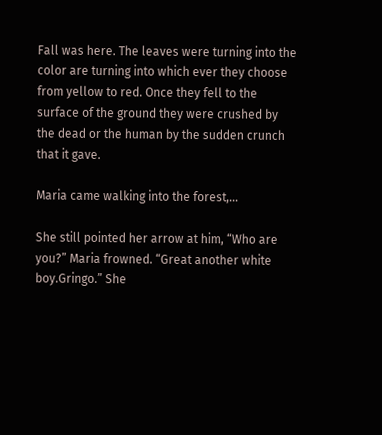Fall was here. The leaves were turning into the color are turning into which ever they choose from yellow to red. Once they fell to the surface of the ground they were crushed by the dead or the human by the sudden crunch that it gave.

Maria came walking into the forest,…

She still pointed her arrow at him, “Who are you?” Maria frowned. “Great another white boy.Gringo.” She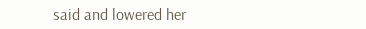said and lowered her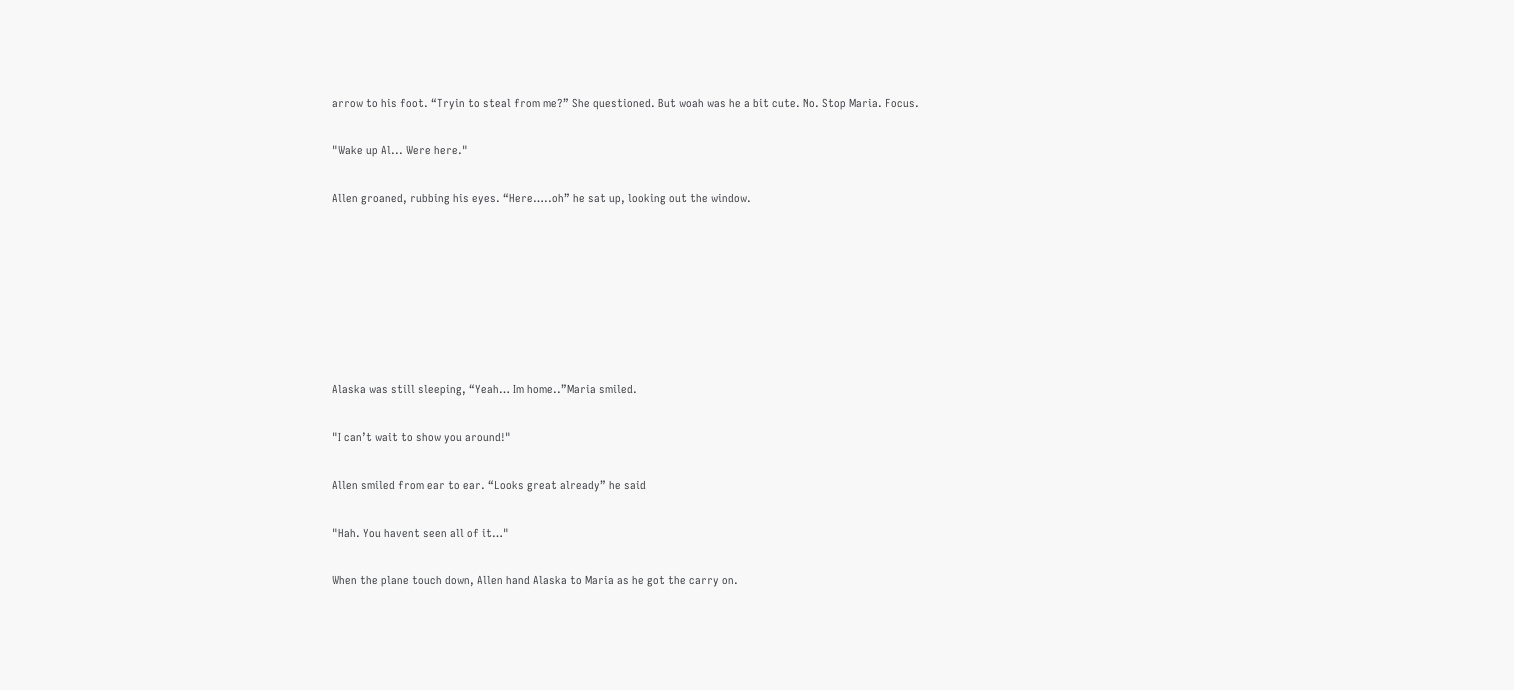arrow to his foot. “Tryin to steal from me?” She questioned. But woah was he a bit cute. No. Stop Maria. Focus.

"Wake up Al... Were here."

Allen groaned, rubbing his eyes. “Here…..oh” he sat up, looking out the window.







Alaska was still sleeping, “Yeah… Im home..”Maria smiled.

"I can’t wait to show you around!"

Allen smiled from ear to ear. “Looks great already” he said

"Hah. You havent seen all of it…"

When the plane touch down, Allen hand Alaska to Maria as he got the carry on.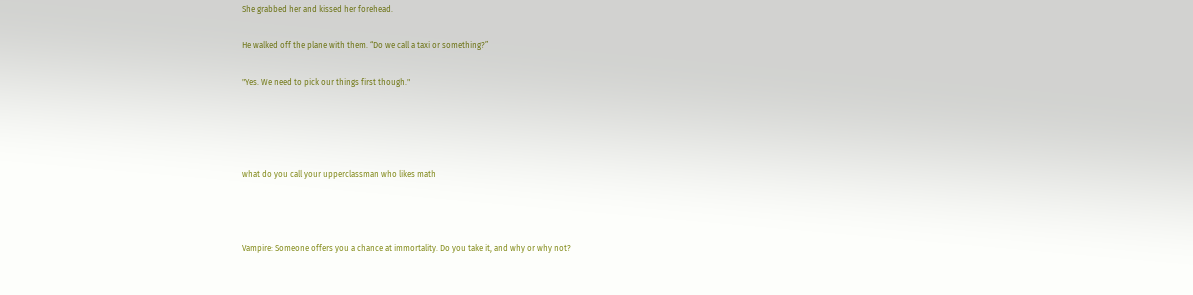She grabbed her and kissed her forehead.

He walked off the plane with them. “Do we call a taxi or something?”

"Yes. We need to pick our things first though."




what do you call your upperclassman who likes math



Vampire: Someone offers you a chance at immortality. Do you take it, and why or why not?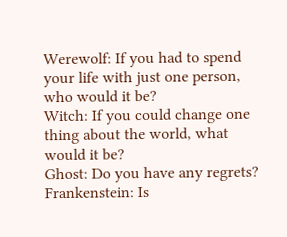Werewolf: If you had to spend your life with just one person, who would it be?
Witch: If you could change one thing about the world, what would it be?
Ghost: Do you have any regrets?
Frankenstein: Is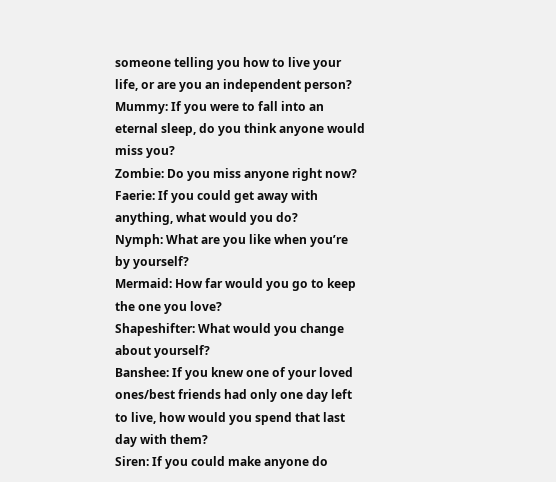someone telling you how to live your life, or are you an independent person?
Mummy: If you were to fall into an eternal sleep, do you think anyone would miss you?
Zombie: Do you miss anyone right now?
Faerie: If you could get away with anything, what would you do?
Nymph: What are you like when you’re by yourself?
Mermaid: How far would you go to keep the one you love?
Shapeshifter: What would you change about yourself?
Banshee: If you knew one of your loved ones/best friends had only one day left to live, how would you spend that last day with them?
Siren: If you could make anyone do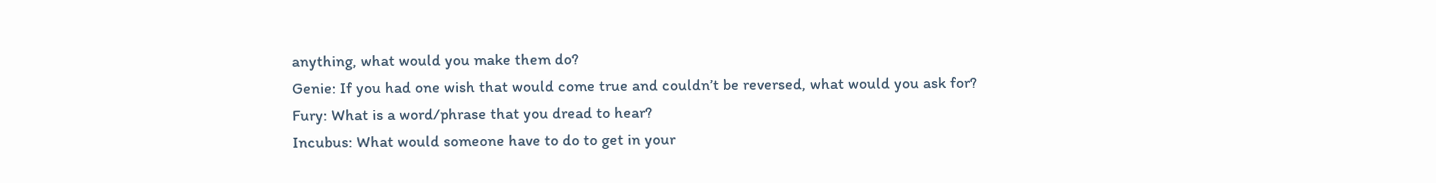anything, what would you make them do?
Genie: If you had one wish that would come true and couldn’t be reversed, what would you ask for?
Fury: What is a word/phrase that you dread to hear?
Incubus: What would someone have to do to get in your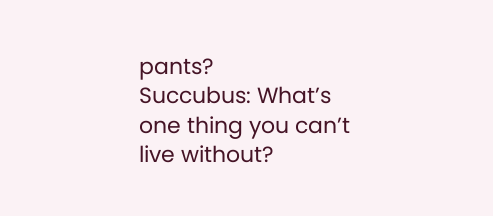pants?
Succubus: What’s one thing you can’t live without?